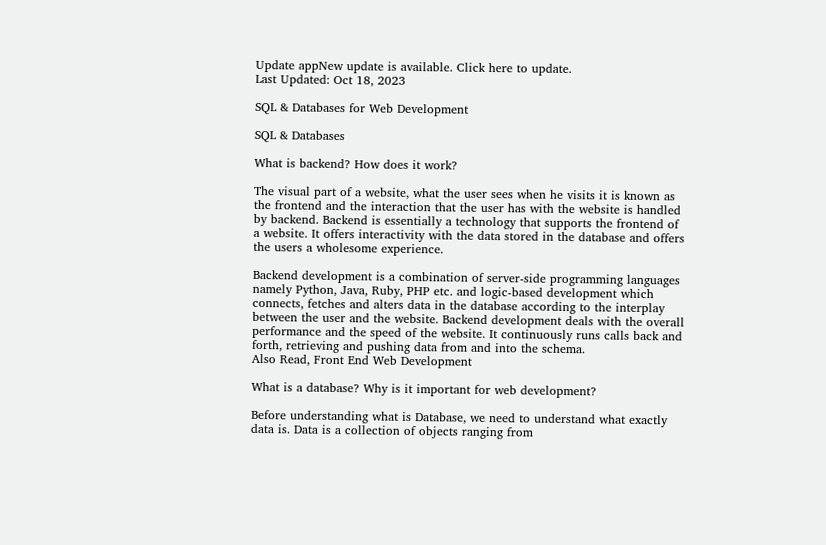Update appNew update is available. Click here to update.
Last Updated: Oct 18, 2023

SQL & Databases for Web Development

SQL & Databases

What is backend? How does it work?

The visual part of a website, what the user sees when he visits it is known as the frontend and the interaction that the user has with the website is handled by backend. Backend is essentially a technology that supports the frontend of a website. It offers interactivity with the data stored in the database and offers the users a wholesome experience.

Backend development is a combination of server-side programming languages namely Python, Java, Ruby, PHP etc. and logic-based development which connects, fetches and alters data in the database according to the interplay between the user and the website. Backend development deals with the overall performance and the speed of the website. It continuously runs calls back and forth, retrieving and pushing data from and into the schema.
Also Read, Front End Web Development

What is a database? Why is it important for web development?

Before understanding what is Database, we need to understand what exactly data is. Data is a collection of objects ranging from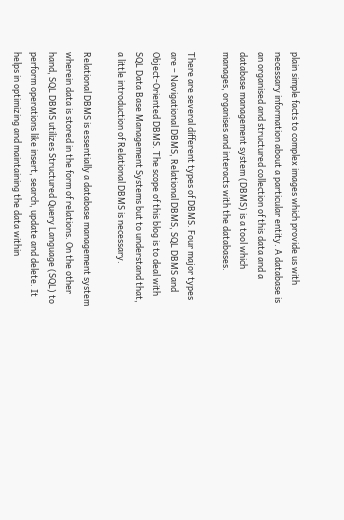plain simple facts to complex images which provide us with necessary information about a particular entity. A database is an organised and structured collection of this data and a database management system (DBMS) is a tool which manages, organises and interacts with the databases.

There are several different types of DBMS. Four major types are – Navigational DBMS, Relational DBMS, SQL DBMS and Object-Oriented DBMS. The scope of this blog is to deal with SQL Data Base Management Systems but to understand that, a little introduction of Relational DBMS is necessary.

Relational DBMS is essentially a database management system wherein data is stored in the form of relations. On the other hand, SQL DBMS utilizes Structured Query Language (SQL) to perform operations like insert, search, update and delete. It helps in optimizing and maintaining the data within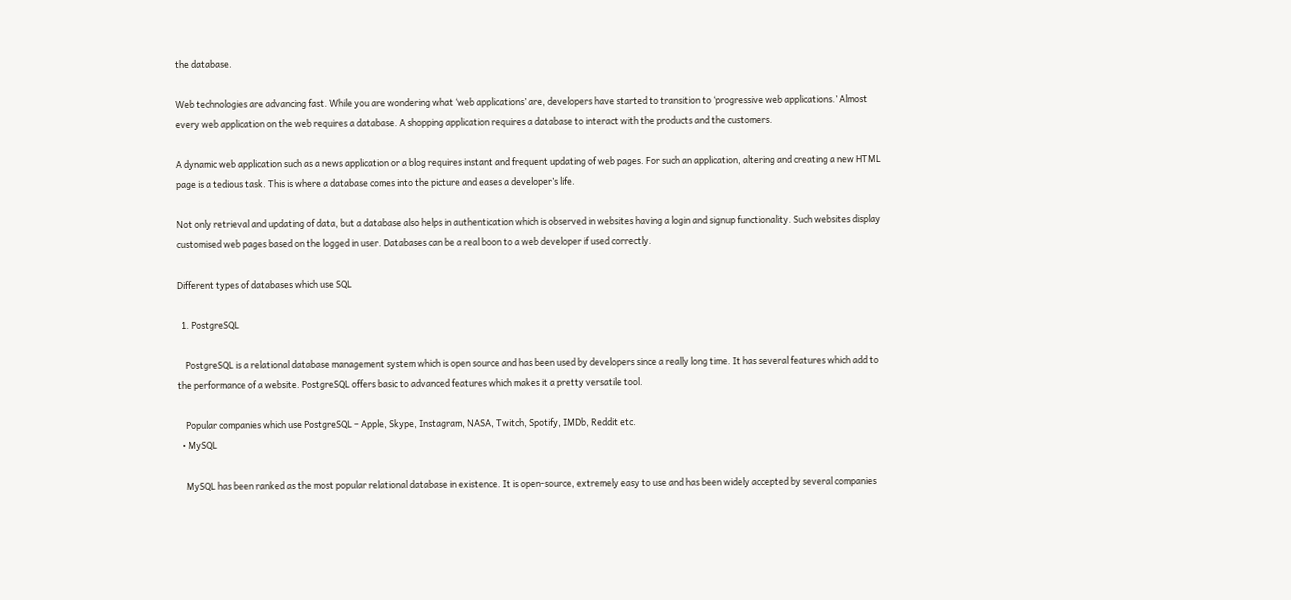the database.

Web technologies are advancing fast. While you are wondering what ‘web applications’ are, developers have started to transition to ‘progressive web applications.’ Almost every web application on the web requires a database. A shopping application requires a database to interact with the products and the customers.

A dynamic web application such as a news application or a blog requires instant and frequent updating of web pages. For such an application, altering and creating a new HTML page is a tedious task. This is where a database comes into the picture and eases a developer’s life.

Not only retrieval and updating of data, but a database also helps in authentication which is observed in websites having a login and signup functionality. Such websites display customised web pages based on the logged in user. Databases can be a real boon to a web developer if used correctly.

Different types of databases which use SQL

  1. PostgreSQL

    PostgreSQL is a relational database management system which is open source and has been used by developers since a really long time. It has several features which add to the performance of a website. PostgreSQL offers basic to advanced features which makes it a pretty versatile tool.

    Popular companies which use PostgreSQL – Apple, Skype, Instagram, NASA, Twitch, Spotify, IMDb, Reddit etc.
  • MySQL

    MySQL has been ranked as the most popular relational database in existence. It is open-source, extremely easy to use and has been widely accepted by several companies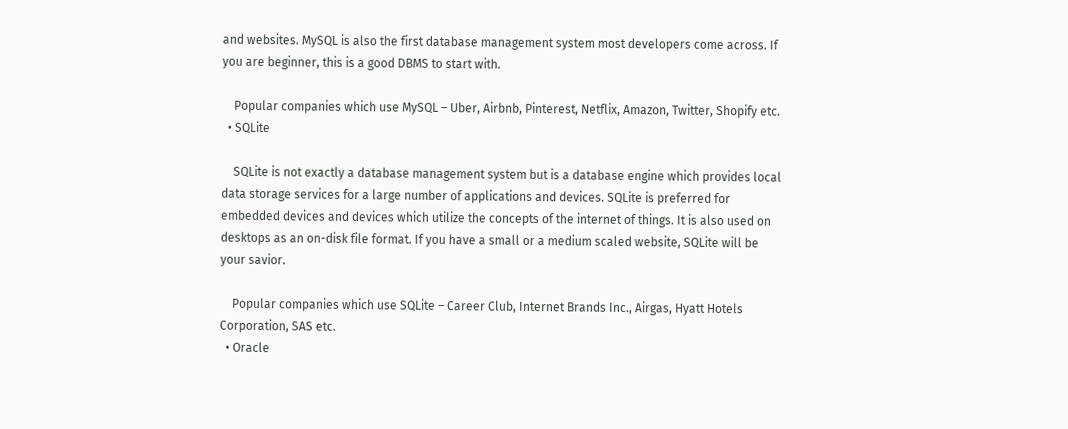and websites. MySQL is also the first database management system most developers come across. If you are beginner, this is a good DBMS to start with.

    Popular companies which use MySQL – Uber, Airbnb, Pinterest, Netflix, Amazon, Twitter, Shopify etc.
  • SQLite

    SQLite is not exactly a database management system but is a database engine which provides local data storage services for a large number of applications and devices. SQLite is preferred for embedded devices and devices which utilize the concepts of the internet of things. It is also used on desktops as an on-disk file format. If you have a small or a medium scaled website, SQLite will be your savior.

    Popular companies which use SQLite – Career Club, Internet Brands Inc., Airgas, Hyatt Hotels Corporation, SAS etc.
  • Oracle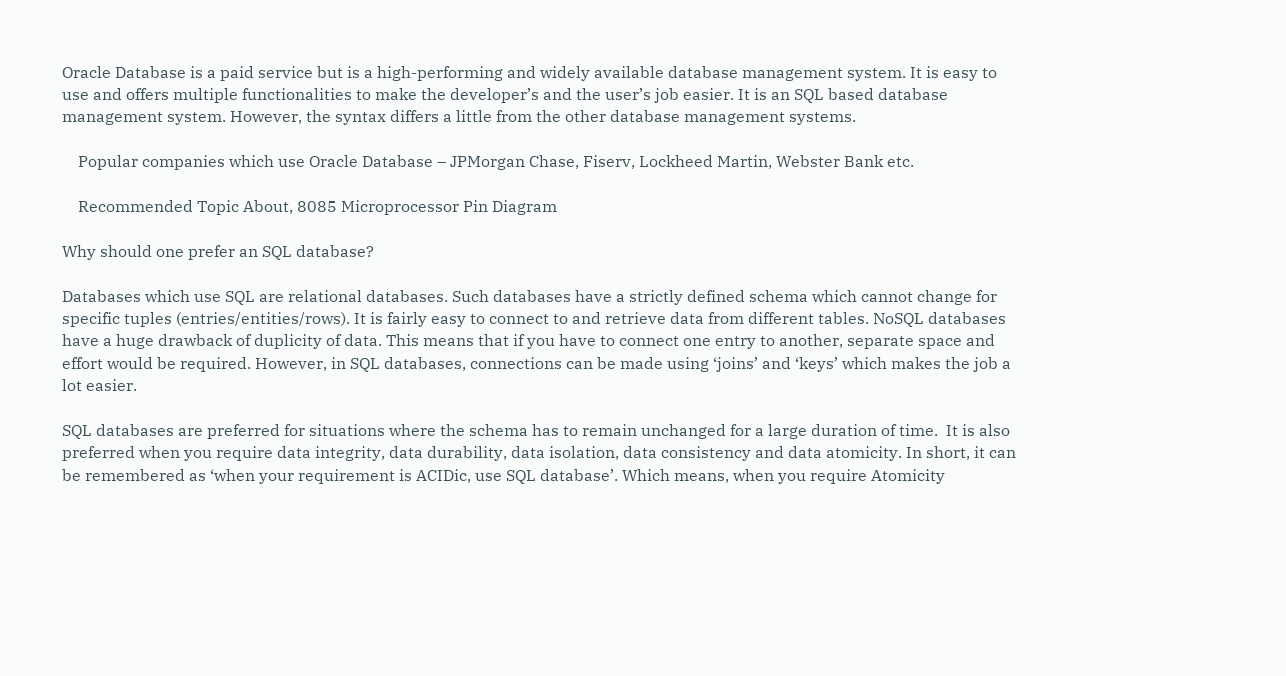Oracle Database is a paid service but is a high-performing and widely available database management system. It is easy to use and offers multiple functionalities to make the developer’s and the user’s job easier. It is an SQL based database management system. However, the syntax differs a little from the other database management systems.

    Popular companies which use Oracle Database – JPMorgan Chase, Fiserv, Lockheed Martin, Webster Bank etc.

    Recommended Topic About, 8085 Microprocessor Pin Diagram

Why should one prefer an SQL database?

Databases which use SQL are relational databases. Such databases have a strictly defined schema which cannot change for specific tuples (entries/entities/rows). It is fairly easy to connect to and retrieve data from different tables. NoSQL databases have a huge drawback of duplicity of data. This means that if you have to connect one entry to another, separate space and effort would be required. However, in SQL databases, connections can be made using ‘joins’ and ‘keys’ which makes the job a lot easier.

SQL databases are preferred for situations where the schema has to remain unchanged for a large duration of time.  It is also preferred when you require data integrity, data durability, data isolation, data consistency and data atomicity. In short, it can be remembered as ‘when your requirement is ACIDic, use SQL database’. Which means, when you require Atomicity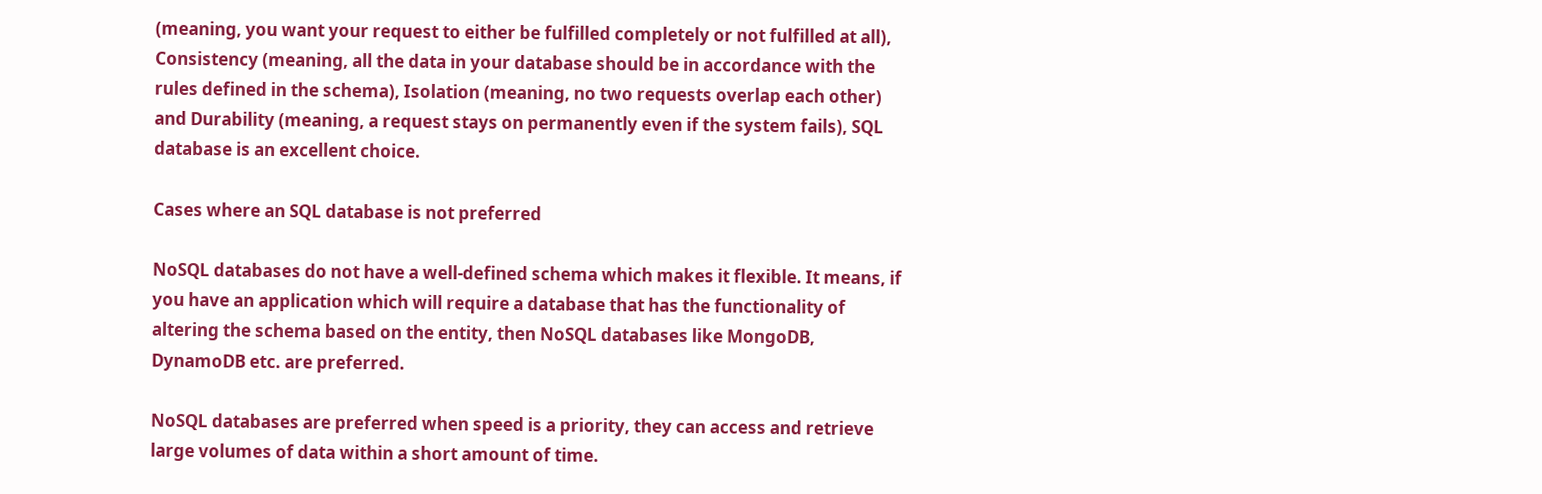(meaning, you want your request to either be fulfilled completely or not fulfilled at all), Consistency (meaning, all the data in your database should be in accordance with the rules defined in the schema), Isolation (meaning, no two requests overlap each other) and Durability (meaning, a request stays on permanently even if the system fails), SQL database is an excellent choice.

Cases where an SQL database is not preferred

NoSQL databases do not have a well-defined schema which makes it flexible. It means, if you have an application which will require a database that has the functionality of altering the schema based on the entity, then NoSQL databases like MongoDB, DynamoDB etc. are preferred.

NoSQL databases are preferred when speed is a priority, they can access and retrieve large volumes of data within a short amount of time.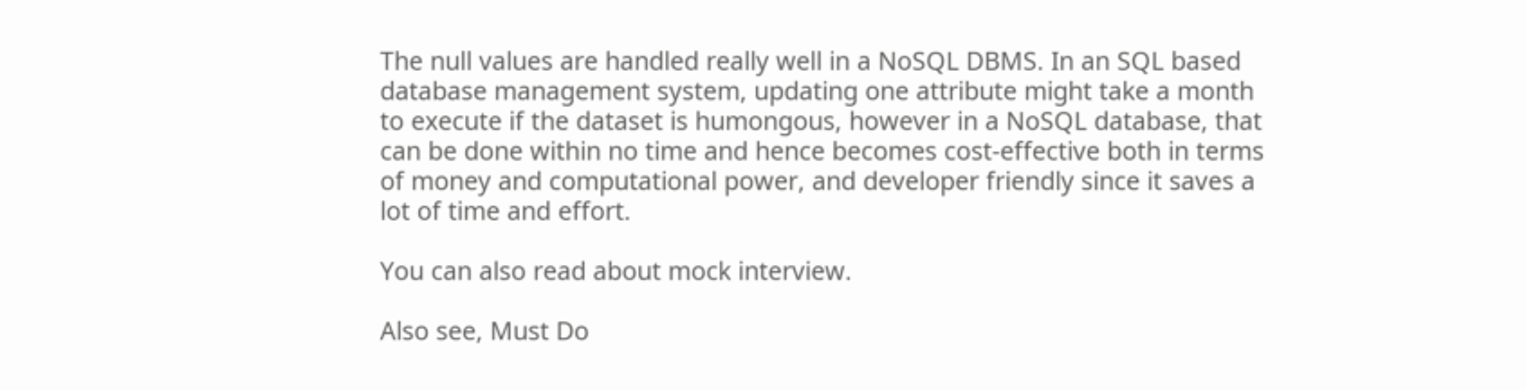The null values are handled really well in a NoSQL DBMS. In an SQL based database management system, updating one attribute might take a month to execute if the dataset is humongous, however in a NoSQL database, that can be done within no time and hence becomes cost-effective both in terms of money and computational power, and developer friendly since it saves a lot of time and effort.

You can also read about mock interview.

Also see, Must Do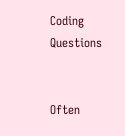Coding Questions


Often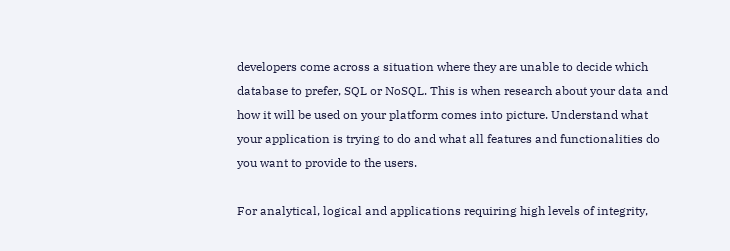developers come across a situation where they are unable to decide which database to prefer, SQL or NoSQL. This is when research about your data and how it will be used on your platform comes into picture. Understand what your application is trying to do and what all features and functionalities do you want to provide to the users.

For analytical, logical and applications requiring high levels of integrity,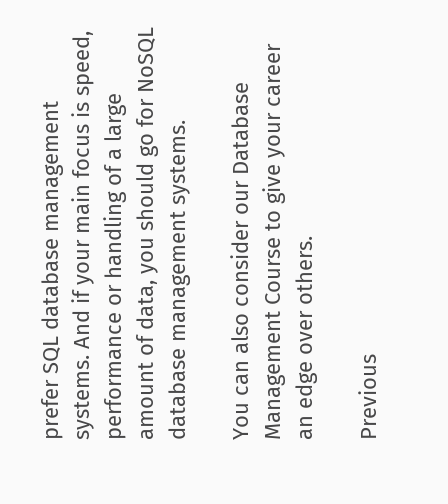prefer SQL database management systems. And if your main focus is speed, performance or handling of a large amount of data, you should go for NoSQL database management systems.

You can also consider our Database Management Course to give your career an edge over others.

Previous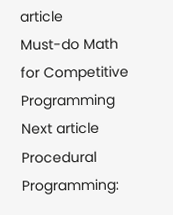article
Must-do Math for Competitive Programming
Next article
Procedural Programming: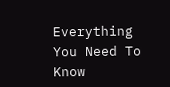Everything You Need To Know